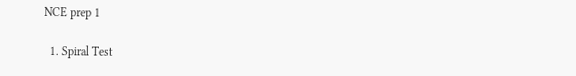NCE prep 1

  1. Spiral Test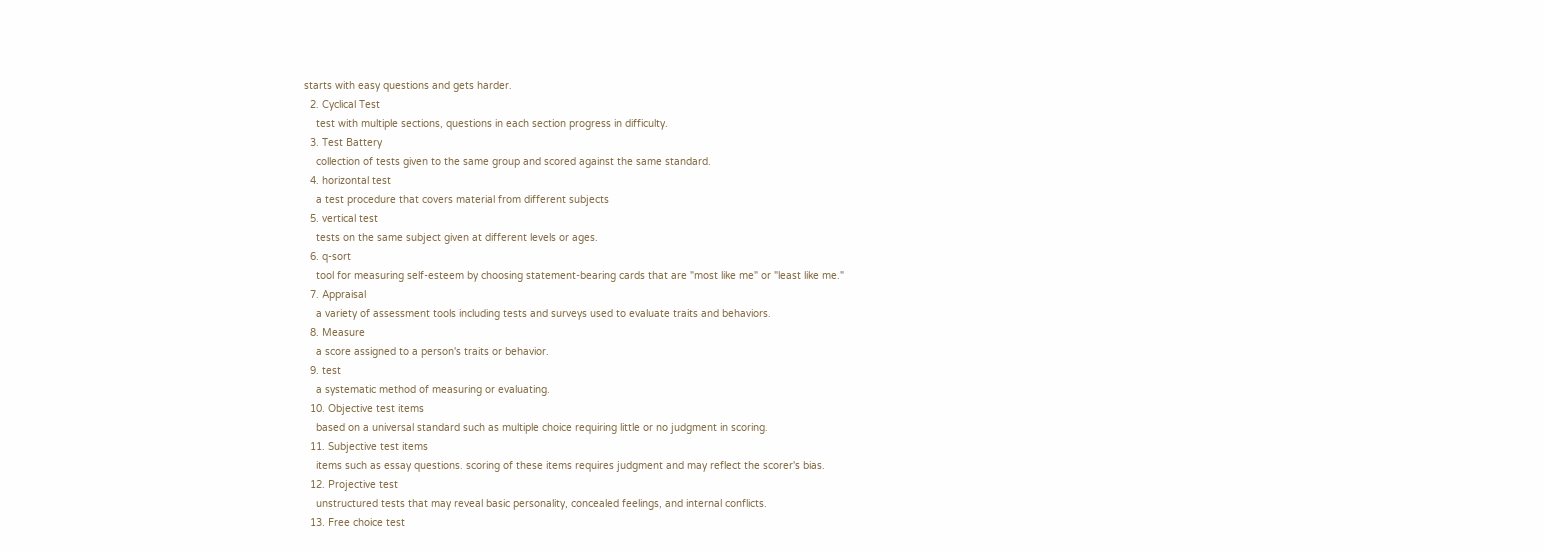starts with easy questions and gets harder.
  2. Cyclical Test
    test with multiple sections, questions in each section progress in difficulty.
  3. Test Battery
    collection of tests given to the same group and scored against the same standard.
  4. horizontal test
    a test procedure that covers material from different subjects
  5. vertical test
    tests on the same subject given at different levels or ages.
  6. q-sort
    tool for measuring self-esteem by choosing statement-bearing cards that are "most like me" or "least like me."
  7. Appraisal
    a variety of assessment tools including tests and surveys used to evaluate traits and behaviors.
  8. Measure
    a score assigned to a person's traits or behavior.
  9. test
    a systematic method of measuring or evaluating.
  10. Objective test items
    based on a universal standard such as multiple choice requiring little or no judgment in scoring.
  11. Subjective test items
    items such as essay questions. scoring of these items requires judgment and may reflect the scorer's bias.
  12. Projective test
    unstructured tests that may reveal basic personality, concealed feelings, and internal conflicts.
  13. Free choice test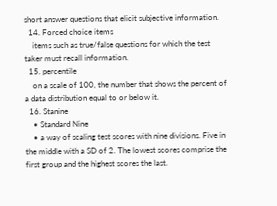short answer questions that elicit subjective information.
  14. Forced choice items
    items such as true/false questions for which the test taker must recall information.
  15. percentile
    on a scale of 100, the number that shows the percent of a data distribution equal to or below it.
  16. Stanine
    • Standard Nine
    • a way of scaling test scores with nine divisions. Five in the middle with a SD of 2. The lowest scores comprise the first group and the highest scores the last.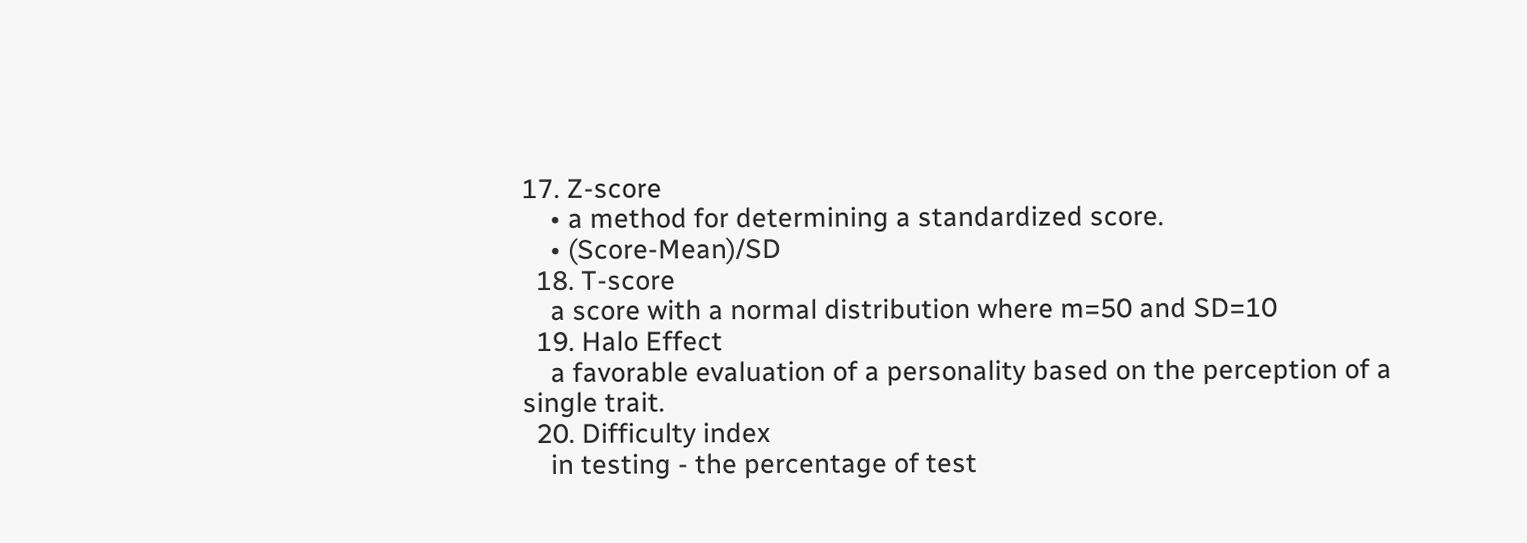17. Z-score
    • a method for determining a standardized score.
    • (Score-Mean)/SD
  18. T-score
    a score with a normal distribution where m=50 and SD=10
  19. Halo Effect
    a favorable evaluation of a personality based on the perception of a single trait.
  20. Difficulty index
    in testing - the percentage of test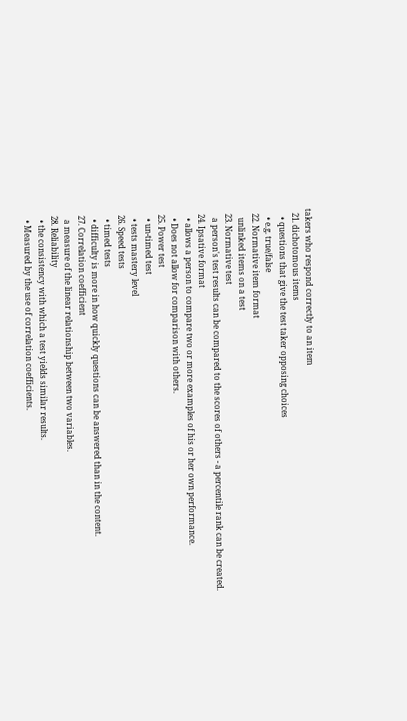takers who respond correctly to an item
  21. dichotomous items
    • questions that give the test taker opposing choices
    • e.g. true/false
  22. Normative item format
    unlinked items on a test
  23. Normative test
    a person's test results can be compared to the scores of others - a percentile rank can be created.
  24. Ipsative format
    • allows a person to compare two or more examples of his or her own performance.
    • Does not allow for comparison with others.
  25. Power test
    • un-timed test
    • tests mastery level
  26. Speed tests
    • timed tests
    • difficulty is more in how quickly questions can be answered than in the content.
  27. Correlation coefficient
    a measure of the linear relationship between two variables.
  28. Reliability
    • the consistency with which a test yields similar results.
    • Measured by the use of correlation coefficients.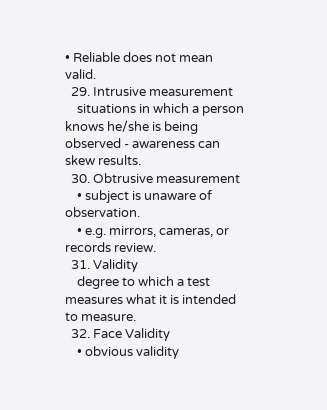• Reliable does not mean valid.
  29. Intrusive measurement
    situations in which a person knows he/she is being observed - awareness can skew results.
  30. Obtrusive measurement
    • subject is unaware of observation.
    • e.g. mirrors, cameras, or records review.
  31. Validity
    degree to which a test measures what it is intended to measure.
  32. Face Validity
    • obvious validity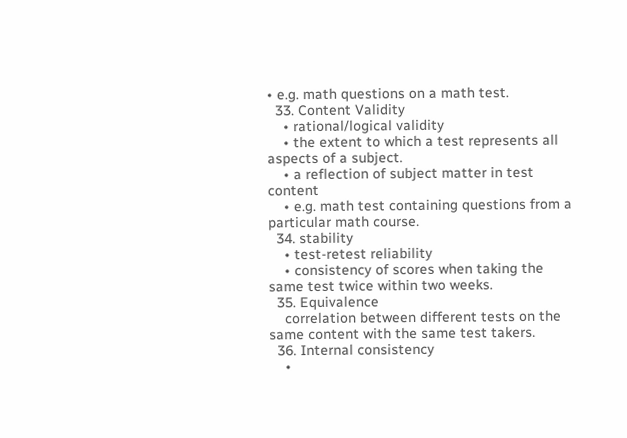• e.g. math questions on a math test.
  33. Content Validity
    • rational/logical validity
    • the extent to which a test represents all aspects of a subject.
    • a reflection of subject matter in test content
    • e.g. math test containing questions from a particular math course.
  34. stability
    • test-retest reliability
    • consistency of scores when taking the same test twice within two weeks.
  35. Equivalence
    correlation between different tests on the same content with the same test takers.
  36. Internal consistency
    •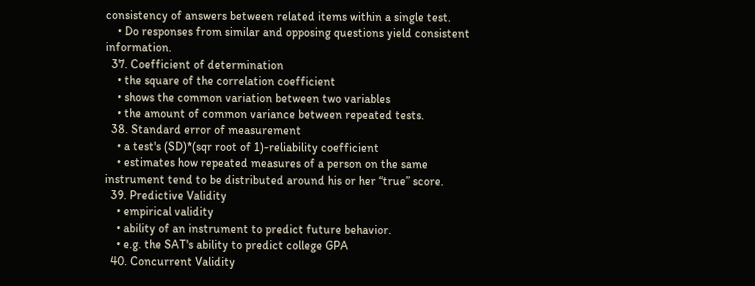consistency of answers between related items within a single test.
    • Do responses from similar and opposing questions yield consistent information.
  37. Coefficient of determination
    • the square of the correlation coefficient
    • shows the common variation between two variables
    • the amount of common variance between repeated tests.
  38. Standard error of measurement
    • a test's (SD)*(sqr root of 1)-reliability coefficient
    • estimates how repeated measures of a person on the same instrument tend to be distributed around his or her “true” score.
  39. Predictive Validity
    • empirical validity
    • ability of an instrument to predict future behavior.
    • e.g. the SAT's ability to predict college GPA
  40. Concurrent Validity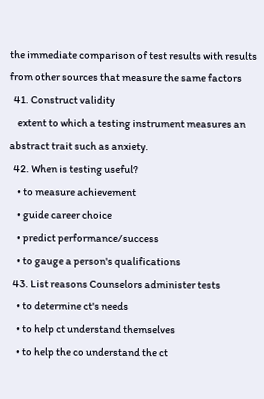the immediate comparison of test results with results from other sources that measure the same factors
  41. Construct validity
    extent to which a testing instrument measures an abstract trait such as anxiety.
  42. When is testing useful?
    • to measure achievement
    • guide career choice
    • predict performance/success
    • to gauge a person's qualifications
  43. List reasons Counselors administer tests
    • to determine ct's needs
    • to help ct understand themselves
    • to help the co understand the ct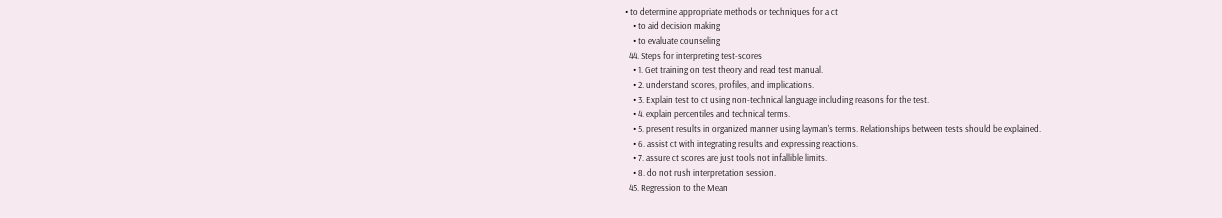• to determine appropriate methods or techniques for a ct
    • to aid decision making
    • to evaluate counseling
  44. Steps for interpreting test-scores
    • 1. Get training on test theory and read test manual.
    • 2. understand scores, profiles, and implications.
    • 3. Explain test to ct using non-technical language including reasons for the test.
    • 4. explain percentiles and technical terms.
    • 5. present results in organized manner using layman's terms. Relationships between tests should be explained.
    • 6. assist ct with integrating results and expressing reactions.
    • 7. assure ct scores are just tools not infallible limits.
    • 8. do not rush interpretation session.
  45. Regression to the Mean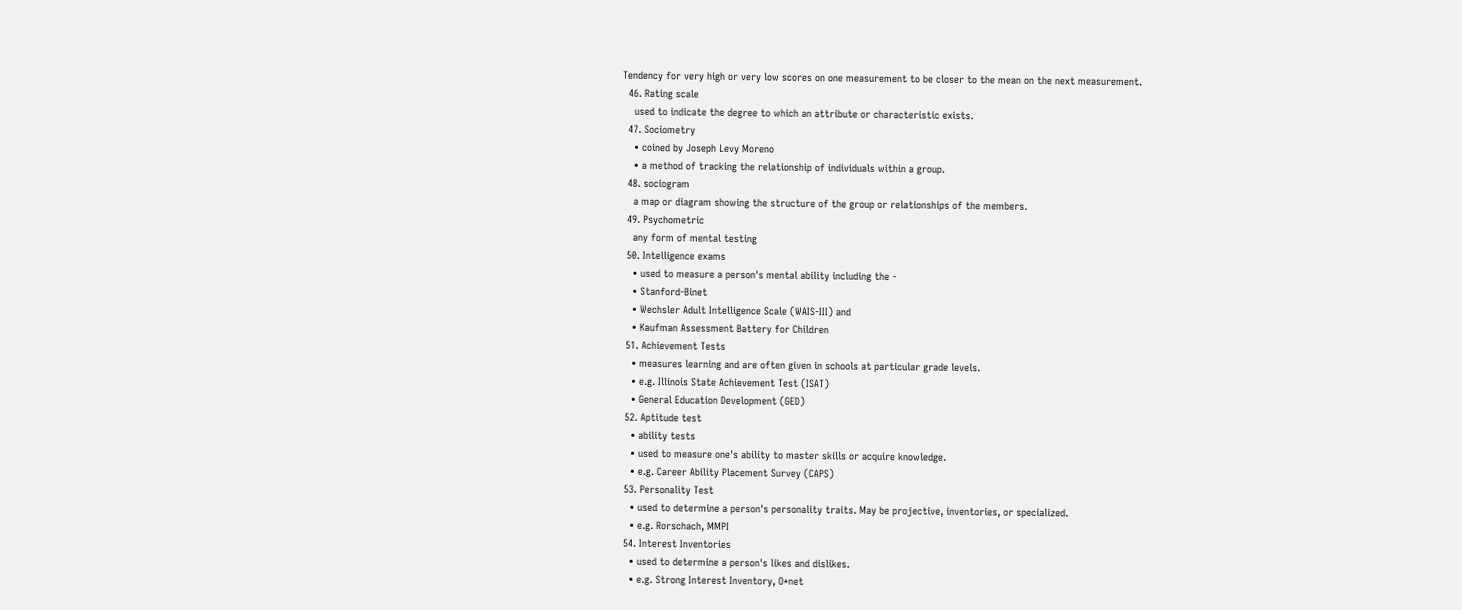Tendency for very high or very low scores on one measurement to be closer to the mean on the next measurement.
  46. Rating scale
    used to indicate the degree to which an attribute or characteristic exists.
  47. Sociometry
    • coined by Joseph Levy Moreno
    • a method of tracking the relationship of individuals within a group.
  48. sociogram
    a map or diagram showing the structure of the group or relationships of the members.
  49. Psychometric
    any form of mental testing
  50. Intelligence exams
    • used to measure a person's mental ability including the -
    • Stanford-Binet
    • Wechsler Adult Intelligence Scale (WAIS-III) and
    • Kaufman Assessment Battery for Children
  51. Achievement Tests
    • measures learning and are often given in schools at particular grade levels.
    • e.g. Illinois State Achievement Test (ISAT)
    • General Education Development (GED)
  52. Aptitude test
    • ability tests
    • used to measure one's ability to master skills or acquire knowledge.
    • e.g. Career Ability Placement Survey (CAPS)
  53. Personality Test
    • used to determine a person's personality traits. May be projective, inventories, or specialized.
    • e.g. Rorschach, MMPI
  54. Interest Inventories
    • used to determine a person's likes and dislikes.
    • e.g. Strong Interest Inventory, O*net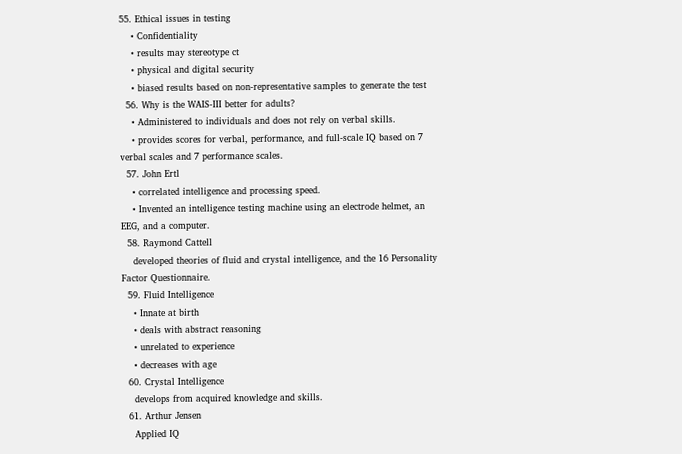55. Ethical issues in testing
    • Confidentiality
    • results may stereotype ct
    • physical and digital security
    • biased results based on non-representative samples to generate the test
  56. Why is the WAIS-III better for adults?
    • Administered to individuals and does not rely on verbal skills.
    • provides scores for verbal, performance, and full-scale IQ based on 7 verbal scales and 7 performance scales.
  57. John Ertl
    • correlated intelligence and processing speed.
    • Invented an intelligence testing machine using an electrode helmet, an EEG, and a computer.
  58. Raymond Cattell
    developed theories of fluid and crystal intelligence, and the 16 Personality Factor Questionnaire.
  59. Fluid Intelligence
    • Innate at birth
    • deals with abstract reasoning
    • unrelated to experience
    • decreases with age
  60. Crystal Intelligence
    develops from acquired knowledge and skills.
  61. Arthur Jensen
    Applied IQ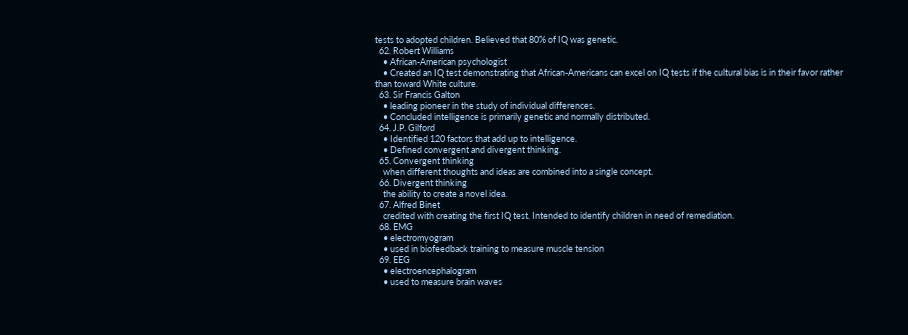tests to adopted children. Believed that 80% of IQ was genetic.
  62. Robert Williams
    • African-American psychologist
    • Created an IQ test demonstrating that African-Americans can excel on IQ tests if the cultural bias is in their favor rather than toward White culture.
  63. Sir Francis Galton
    • leading pioneer in the study of individual differences.
    • Concluded intelligence is primarily genetic and normally distributed.
  64. J.P. Gilford
    • Identified 120 factors that add up to intelligence.
    • Defined convergent and divergent thinking.
  65. Convergent thinking
    when different thoughts and ideas are combined into a single concept.
  66. Divergent thinking
    the ability to create a novel idea.
  67. Alfred Binet
    credited with creating the first IQ test. Intended to identify children in need of remediation.
  68. EMG
    • electromyogram
    • used in biofeedback training to measure muscle tension
  69. EEG
    • electroencephalogram
    • used to measure brain waves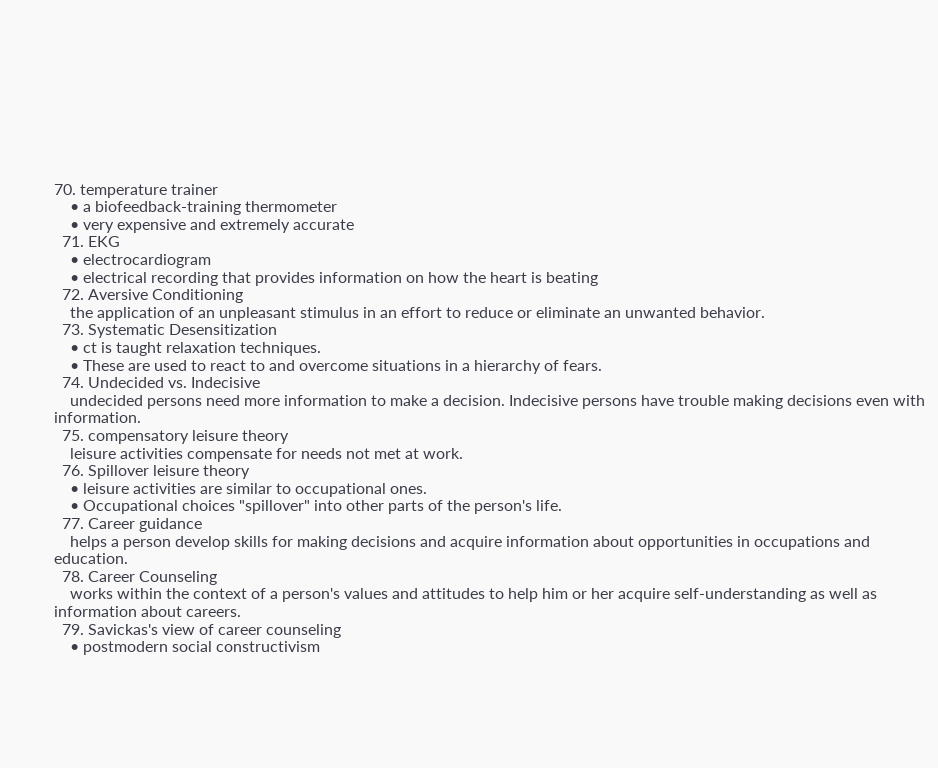70. temperature trainer
    • a biofeedback-training thermometer
    • very expensive and extremely accurate
  71. EKG
    • electrocardiogram
    • electrical recording that provides information on how the heart is beating
  72. Aversive Conditioning
    the application of an unpleasant stimulus in an effort to reduce or eliminate an unwanted behavior.
  73. Systematic Desensitization
    • ct is taught relaxation techniques.
    • These are used to react to and overcome situations in a hierarchy of fears.
  74. Undecided vs. Indecisive
    undecided persons need more information to make a decision. Indecisive persons have trouble making decisions even with information.
  75. compensatory leisure theory
    leisure activities compensate for needs not met at work.
  76. Spillover leisure theory
    • leisure activities are similar to occupational ones.
    • Occupational choices "spillover" into other parts of the person's life.
  77. Career guidance
    helps a person develop skills for making decisions and acquire information about opportunities in occupations and education.
  78. Career Counseling
    works within the context of a person's values and attitudes to help him or her acquire self-understanding as well as information about careers.
  79. Savickas's view of career counseling
    • postmodern social constructivism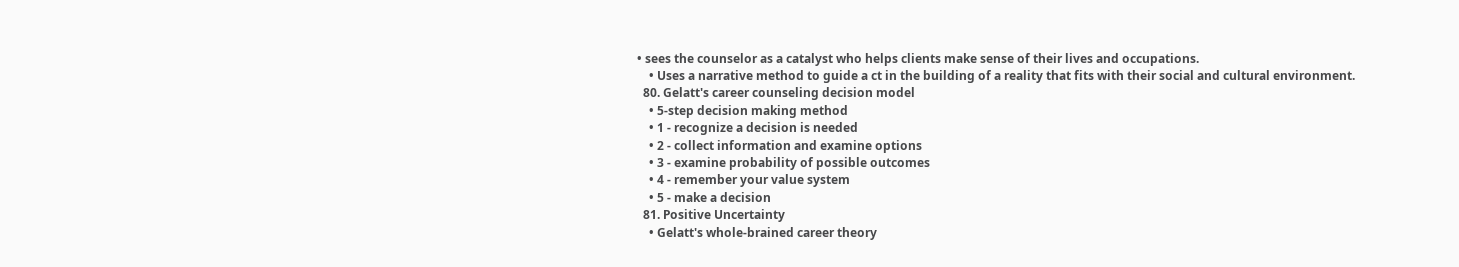• sees the counselor as a catalyst who helps clients make sense of their lives and occupations.
    • Uses a narrative method to guide a ct in the building of a reality that fits with their social and cultural environment.
  80. Gelatt's career counseling decision model
    • 5-step decision making method
    • 1 - recognize a decision is needed
    • 2 - collect information and examine options
    • 3 - examine probability of possible outcomes
    • 4 - remember your value system
    • 5 - make a decision
  81. Positive Uncertainty
    • Gelatt's whole-brained career theory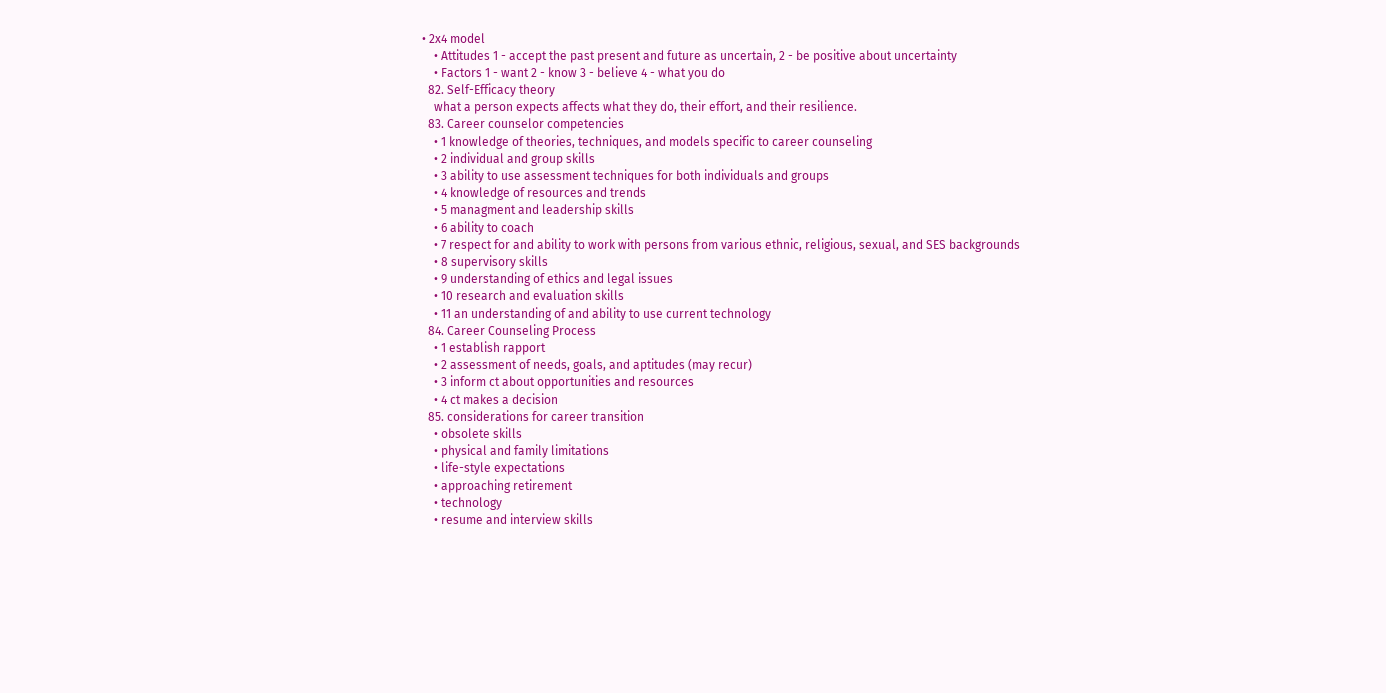• 2x4 model
    • Attitudes 1 - accept the past present and future as uncertain, 2 - be positive about uncertainty
    • Factors 1 - want 2 - know 3 - believe 4 - what you do
  82. Self-Efficacy theory
    what a person expects affects what they do, their effort, and their resilience.
  83. Career counselor competencies
    • 1 knowledge of theories, techniques, and models specific to career counseling
    • 2 individual and group skills
    • 3 ability to use assessment techniques for both individuals and groups
    • 4 knowledge of resources and trends
    • 5 managment and leadership skills
    • 6 ability to coach
    • 7 respect for and ability to work with persons from various ethnic, religious, sexual, and SES backgrounds
    • 8 supervisory skills
    • 9 understanding of ethics and legal issues
    • 10 research and evaluation skills
    • 11 an understanding of and ability to use current technology
  84. Career Counseling Process
    • 1 establish rapport
    • 2 assessment of needs, goals, and aptitudes (may recur)
    • 3 inform ct about opportunities and resources
    • 4 ct makes a decision
  85. considerations for career transition
    • obsolete skills
    • physical and family limitations
    • life-style expectations
    • approaching retirement
    • technology
    • resume and interview skills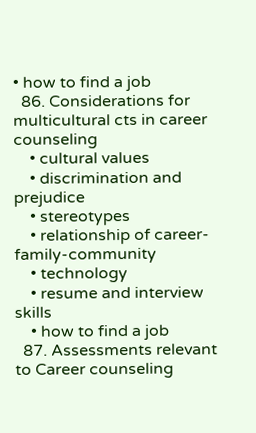• how to find a job
  86. Considerations for multicultural cts in career counseling
    • cultural values
    • discrimination and prejudice
    • stereotypes
    • relationship of career-family-community
    • technology
    • resume and interview skills
    • how to find a job
  87. Assessments relevant to Career counseling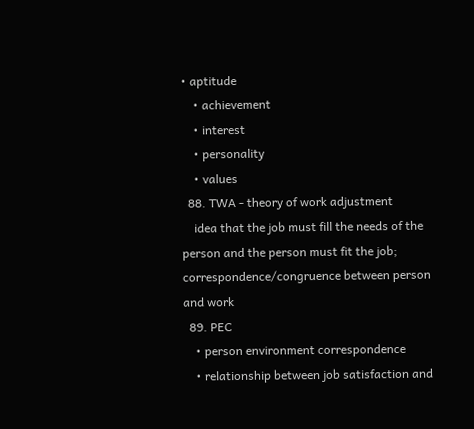• aptitude
    • achievement
    • interest
    • personality
    • values
  88. TWA - theory of work adjustment
    idea that the job must fill the needs of the person and the person must fit the job; correspondence/congruence between person and work
  89. PEC
    • person environment correspondence
    • relationship between job satisfaction and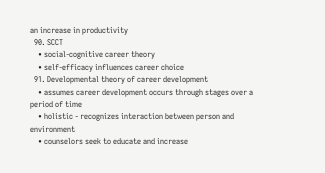an increase in productivity
  90. SCCT
    • social-cognitive career theory
    • self-efficacy influences career choice
  91. Developmental theory of career development
    • assumes career development occurs through stages over a period of time
    • holistic - recognizes interaction between person and environment
    • counselors seek to educate and increase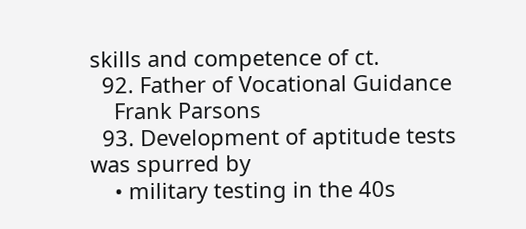skills and competence of ct.
  92. Father of Vocational Guidance
    Frank Parsons
  93. Development of aptitude tests was spurred by
    • military testing in the 40s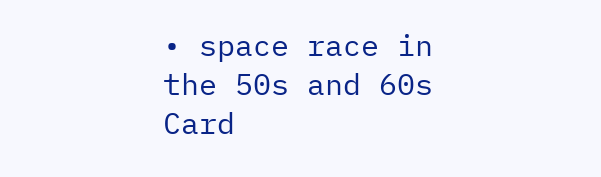• space race in the 50s and 60s
Card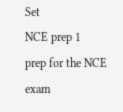Set
NCE prep 1
prep for the NCE exam